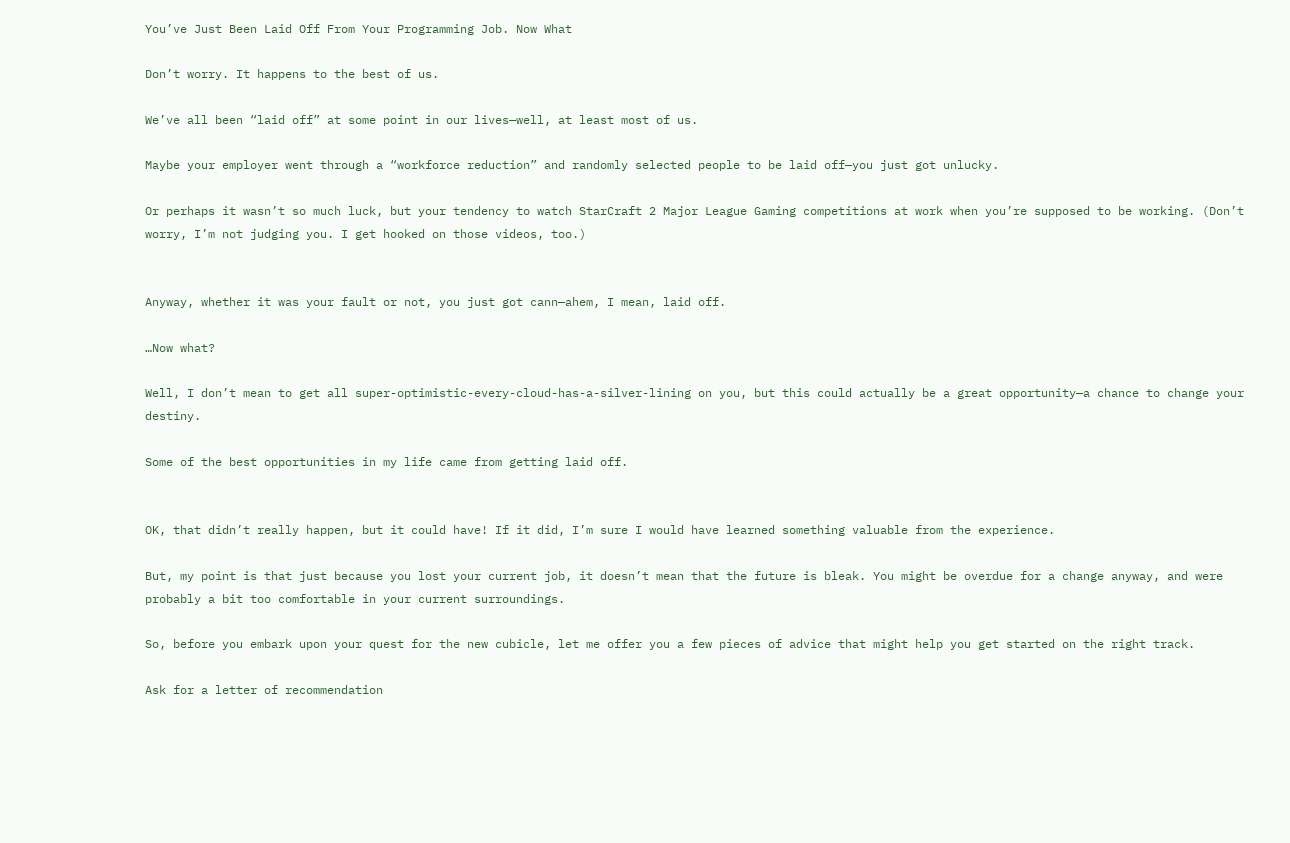You’ve Just Been Laid Off From Your Programming Job. Now What

Don’t worry. It happens to the best of us.

We’ve all been “laid off” at some point in our lives—well, at least most of us.

Maybe your employer went through a “workforce reduction” and randomly selected people to be laid off—you just got unlucky.

Or perhaps it wasn’t so much luck, but your tendency to watch StarCraft 2 Major League Gaming competitions at work when you’re supposed to be working. (Don’t worry, I’m not judging you. I get hooked on those videos, too.)


Anyway, whether it was your fault or not, you just got cann—ahem, I mean, laid off.

…Now what?

Well, I don’t mean to get all super-optimistic-every-cloud-has-a-silver-lining on you, but this could actually be a great opportunity—a chance to change your destiny.

Some of the best opportunities in my life came from getting laid off.


OK, that didn’t really happen, but it could have! If it did, I’m sure I would have learned something valuable from the experience.

But, my point is that just because you lost your current job, it doesn’t mean that the future is bleak. You might be overdue for a change anyway, and were probably a bit too comfortable in your current surroundings.

So, before you embark upon your quest for the new cubicle, let me offer you a few pieces of advice that might help you get started on the right track.

Ask for a letter of recommendation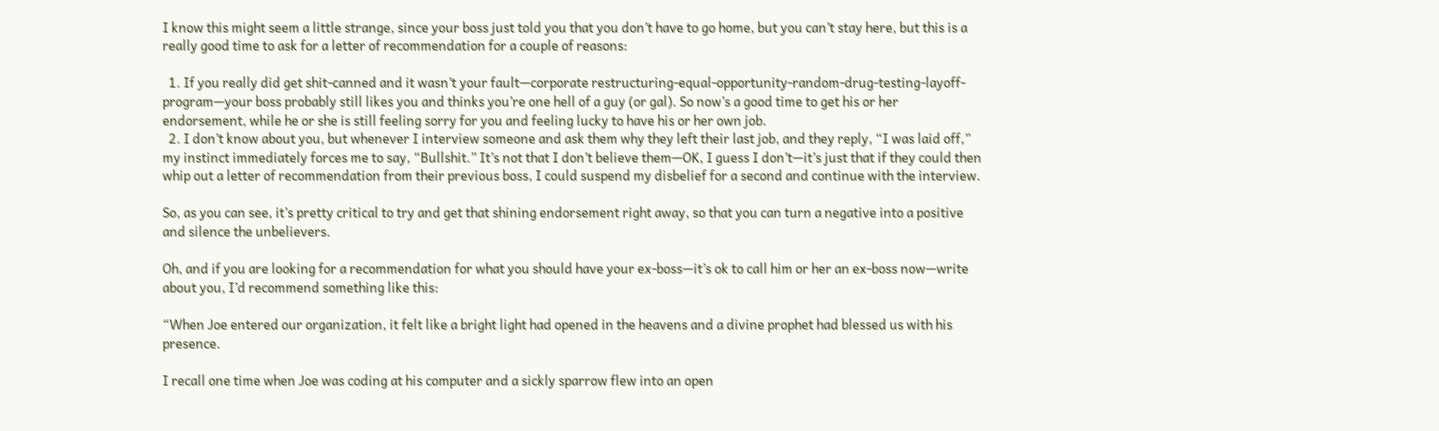I know this might seem a little strange, since your boss just told you that you don’t have to go home, but you can’t stay here, but this is a really good time to ask for a letter of recommendation for a couple of reasons:

  1. If you really did get shit-canned and it wasn’t your fault—corporate restructuring-equal-opportunity-random-drug-testing-layoff-program—your boss probably still likes you and thinks you’re one hell of a guy (or gal). So now’s a good time to get his or her endorsement, while he or she is still feeling sorry for you and feeling lucky to have his or her own job.
  2. I don’t know about you, but whenever I interview someone and ask them why they left their last job, and they reply, “I was laid off,” my instinct immediately forces me to say, “Bullshit.” It’s not that I don’t believe them—OK, I guess I don’t—it’s just that if they could then whip out a letter of recommendation from their previous boss, I could suspend my disbelief for a second and continue with the interview.

So, as you can see, it’s pretty critical to try and get that shining endorsement right away, so that you can turn a negative into a positive and silence the unbelievers.

Oh, and if you are looking for a recommendation for what you should have your ex-boss—it’s ok to call him or her an ex-boss now—write about you, I’d recommend something like this:

“When Joe entered our organization, it felt like a bright light had opened in the heavens and a divine prophet had blessed us with his presence.

I recall one time when Joe was coding at his computer and a sickly sparrow flew into an open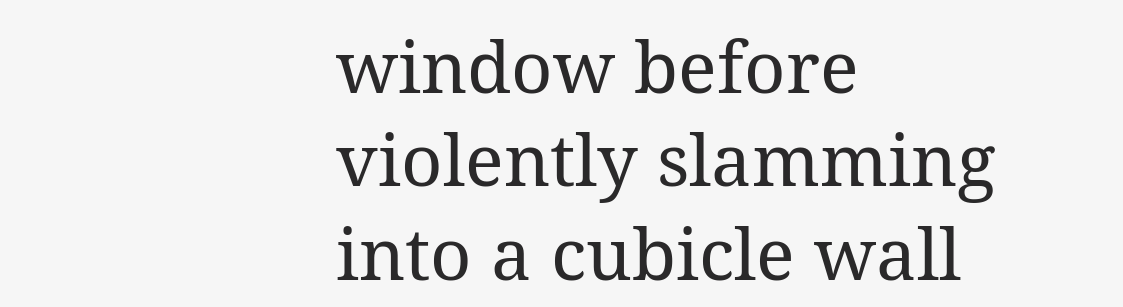window before violently slamming into a cubicle wall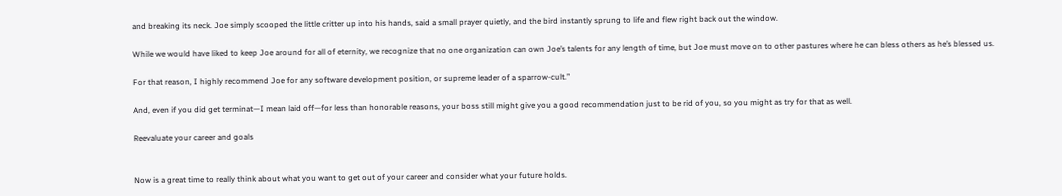and breaking its neck. Joe simply scooped the little critter up into his hands, said a small prayer quietly, and the bird instantly sprung to life and flew right back out the window.

While we would have liked to keep Joe around for all of eternity, we recognize that no one organization can own Joe’s talents for any length of time, but Joe must move on to other pastures where he can bless others as he’s blessed us.

For that reason, I highly recommend Joe for any software development position, or supreme leader of a sparrow-cult.”

And, even if you did get terminat—I mean laid off—for less than honorable reasons, your boss still might give you a good recommendation just to be rid of you, so you might as try for that as well.

Reevaluate your career and goals


Now is a great time to really think about what you want to get out of your career and consider what your future holds.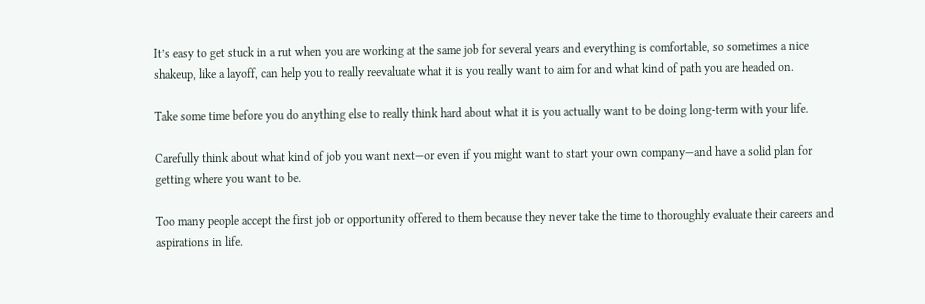It’s easy to get stuck in a rut when you are working at the same job for several years and everything is comfortable, so sometimes a nice shakeup, like a layoff, can help you to really reevaluate what it is you really want to aim for and what kind of path you are headed on.

Take some time before you do anything else to really think hard about what it is you actually want to be doing long-term with your life.

Carefully think about what kind of job you want next—or even if you might want to start your own company—and have a solid plan for getting where you want to be.

Too many people accept the first job or opportunity offered to them because they never take the time to thoroughly evaluate their careers and aspirations in life.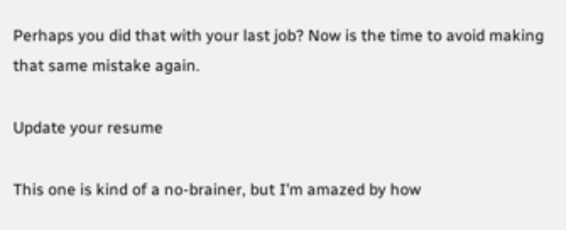Perhaps you did that with your last job? Now is the time to avoid making that same mistake again.

Update your resume

This one is kind of a no-brainer, but I’m amazed by how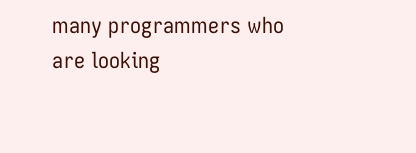many programmers who are looking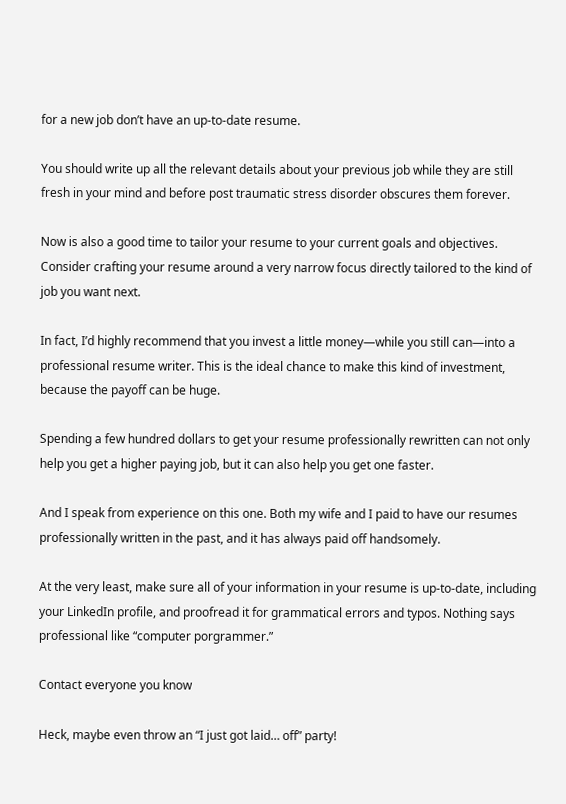for a new job don’t have an up-to-date resume.

You should write up all the relevant details about your previous job while they are still fresh in your mind and before post traumatic stress disorder obscures them forever.

Now is also a good time to tailor your resume to your current goals and objectives. Consider crafting your resume around a very narrow focus directly tailored to the kind of job you want next.

In fact, I’d highly recommend that you invest a little money—while you still can—into a professional resume writer. This is the ideal chance to make this kind of investment, because the payoff can be huge.

Spending a few hundred dollars to get your resume professionally rewritten can not only help you get a higher paying job, but it can also help you get one faster.

And I speak from experience on this one. Both my wife and I paid to have our resumes professionally written in the past, and it has always paid off handsomely.

At the very least, make sure all of your information in your resume is up-to-date, including your LinkedIn profile, and proofread it for grammatical errors and typos. Nothing says professional like “computer porgrammer.”

Contact everyone you know

Heck, maybe even throw an “I just got laid… off” party!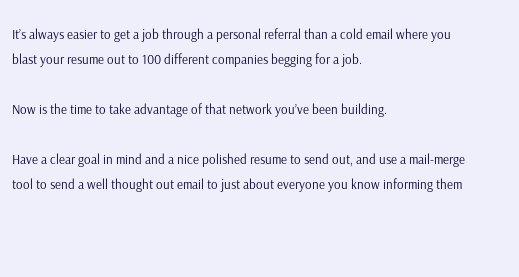It’s always easier to get a job through a personal referral than a cold email where you blast your resume out to 100 different companies begging for a job.

Now is the time to take advantage of that network you’ve been building.

Have a clear goal in mind and a nice polished resume to send out, and use a mail-merge tool to send a well thought out email to just about everyone you know informing them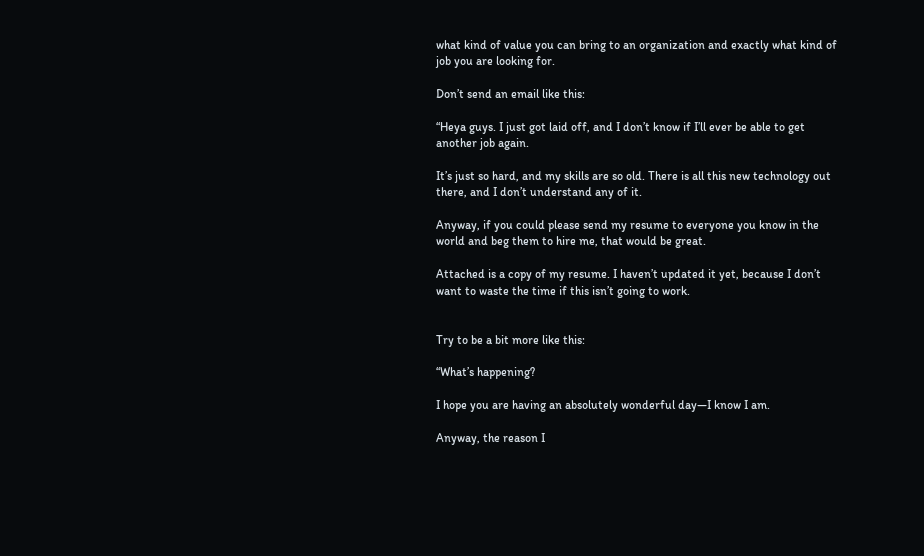what kind of value you can bring to an organization and exactly what kind of job you are looking for.

Don’t send an email like this:

“Heya guys. I just got laid off, and I don’t know if I’ll ever be able to get another job again.

It’s just so hard, and my skills are so old. There is all this new technology out there, and I don’t understand any of it.

Anyway, if you could please send my resume to everyone you know in the world and beg them to hire me, that would be great.

Attached is a copy of my resume. I haven’t updated it yet, because I don’t want to waste the time if this isn’t going to work.


Try to be a bit more like this:

“What’s happening?

I hope you are having an absolutely wonderful day—I know I am.

Anyway, the reason I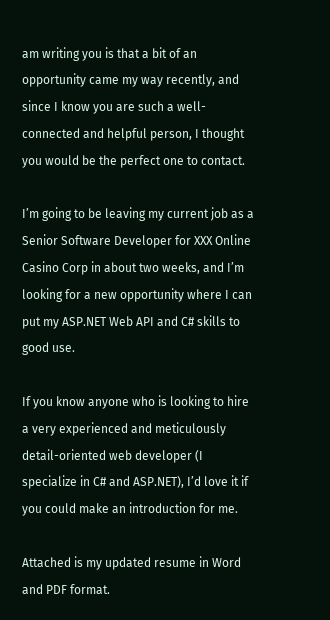am writing you is that a bit of an opportunity came my way recently, and since I know you are such a well-connected and helpful person, I thought you would be the perfect one to contact.

I’m going to be leaving my current job as a Senior Software Developer for XXX Online Casino Corp in about two weeks, and I’m looking for a new opportunity where I can put my ASP.NET Web API and C# skills to good use.

If you know anyone who is looking to hire a very experienced and meticulously detail-oriented web developer (I specialize in C# and ASP.NET), I’d love it if you could make an introduction for me.

Attached is my updated resume in Word and PDF format.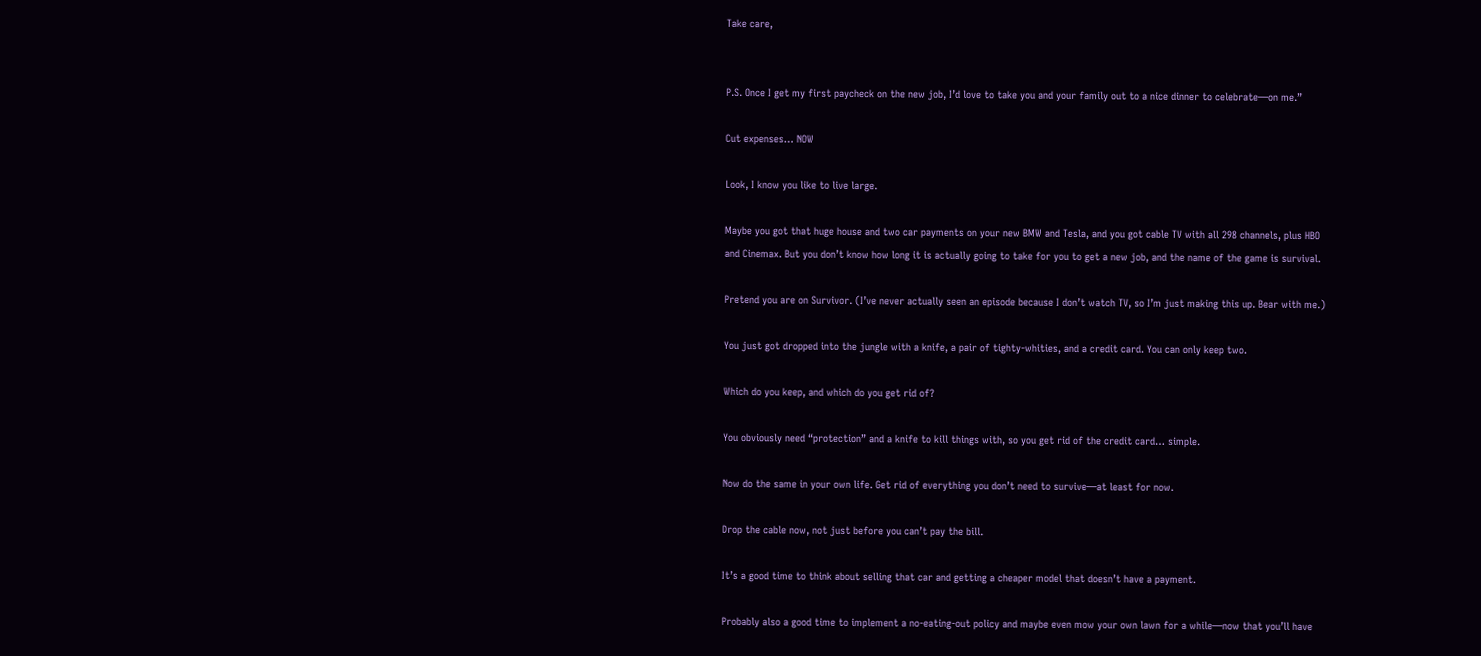Take care,


P.S. Once I get my first paycheck on the new job, I’d love to take you and your family out to a nice dinner to celebrate—on me.”

Cut expenses… NOW

Look, I know you like to live large.

Maybe you got that huge house and two car payments on your new BMW and Tesla, and you got cable TV with all 298 channels, plus HBO and Cinemax. But you don’t know how long it is actually going to take for you to get a new job, and the name of the game is survival.

Pretend you are on Survivor. (I’ve never actually seen an episode because I don’t watch TV, so I’m just making this up. Bear with me.)

You just got dropped into the jungle with a knife, a pair of tighty-whities, and a credit card. You can only keep two.

Which do you keep, and which do you get rid of?

You obviously need “protection” and a knife to kill things with, so you get rid of the credit card… simple.

Now do the same in your own life. Get rid of everything you don’t need to survive—at least for now.

Drop the cable now, not just before you can’t pay the bill.

It’s a good time to think about selling that car and getting a cheaper model that doesn’t have a payment.

Probably also a good time to implement a no-eating-out policy and maybe even mow your own lawn for a while—now that you’ll have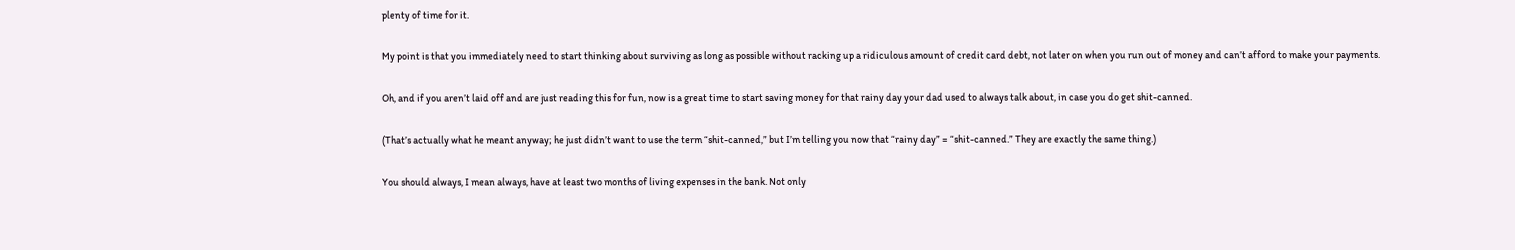plenty of time for it.

My point is that you immediately need to start thinking about surviving as long as possible without racking up a ridiculous amount of credit card debt, not later on when you run out of money and can’t afford to make your payments.

Oh, and if you aren’t laid off and are just reading this for fun, now is a great time to start saving money for that rainy day your dad used to always talk about, in case you do get shit-canned.

(That’s actually what he meant anyway; he just didn’t want to use the term “shit-canned,” but I’m telling you now that “rainy day” = “shit-canned.” They are exactly the same thing.)

You should always, I mean always, have at least two months of living expenses in the bank. Not only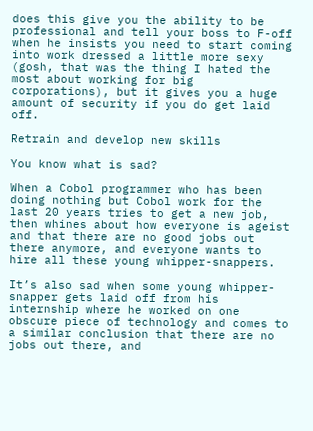does this give you the ability to be professional and tell your boss to F-off when he insists you need to start coming into work dressed a little more sexy (gosh, that was the thing I hated the most about working for big corporations), but it gives you a huge amount of security if you do get laid off.

Retrain and develop new skills

You know what is sad?

When a Cobol programmer who has been doing nothing but Cobol work for the last 20 years tries to get a new job, then whines about how everyone is ageist and that there are no good jobs out there anymore, and everyone wants to hire all these young whipper-snappers.

It’s also sad when some young whipper-snapper gets laid off from his internship where he worked on one obscure piece of technology and comes to a similar conclusion that there are no jobs out there, and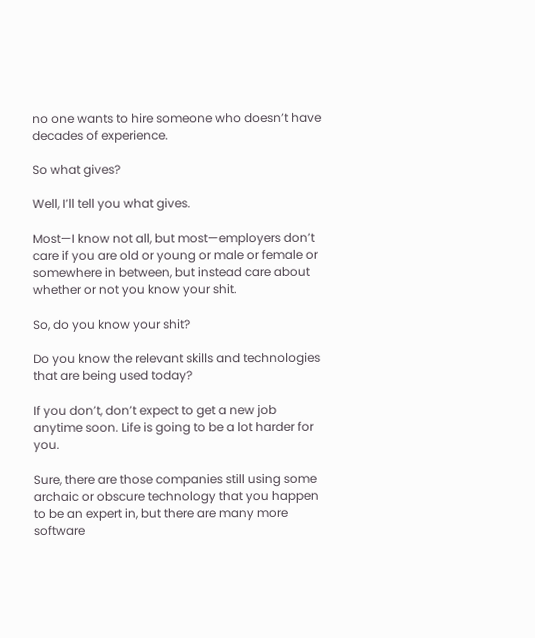no one wants to hire someone who doesn’t have decades of experience.

So what gives?

Well, I’ll tell you what gives.

Most—I know not all, but most—employers don’t care if you are old or young or male or female or somewhere in between, but instead care about whether or not you know your shit.

So, do you know your shit?

Do you know the relevant skills and technologies that are being used today?

If you don’t, don’t expect to get a new job anytime soon. Life is going to be a lot harder for you.

Sure, there are those companies still using some archaic or obscure technology that you happen to be an expert in, but there are many more software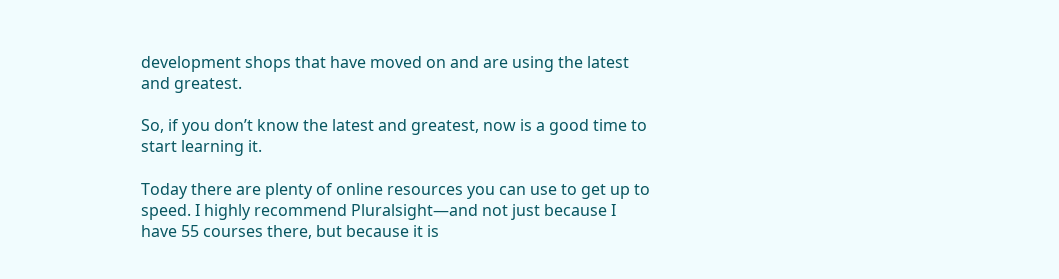development shops that have moved on and are using the latest and greatest.

So, if you don’t know the latest and greatest, now is a good time to start learning it.

Today there are plenty of online resources you can use to get up to speed. I highly recommend Pluralsight—and not just because I have 55 courses there, but because it is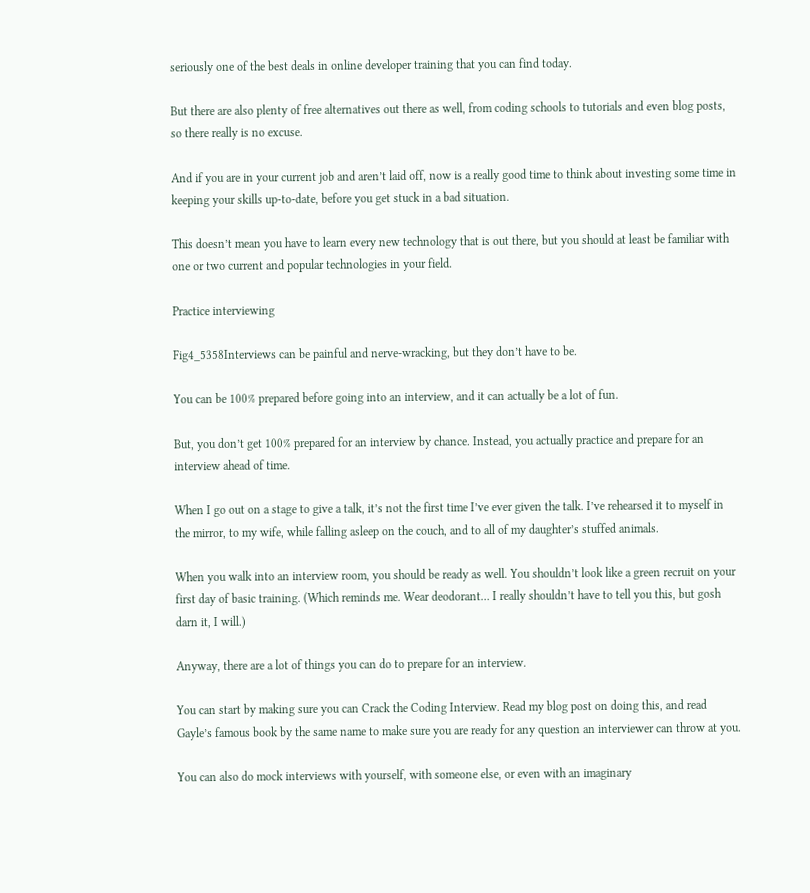seriously one of the best deals in online developer training that you can find today.

But there are also plenty of free alternatives out there as well, from coding schools to tutorials and even blog posts, so there really is no excuse.

And if you are in your current job and aren’t laid off, now is a really good time to think about investing some time in keeping your skills up-to-date, before you get stuck in a bad situation.

This doesn’t mean you have to learn every new technology that is out there, but you should at least be familiar with one or two current and popular technologies in your field.

Practice interviewing

Fig4_5358Interviews can be painful and nerve-wracking, but they don’t have to be.

You can be 100% prepared before going into an interview, and it can actually be a lot of fun.

But, you don’t get 100% prepared for an interview by chance. Instead, you actually practice and prepare for an interview ahead of time.

When I go out on a stage to give a talk, it’s not the first time I’ve ever given the talk. I’ve rehearsed it to myself in the mirror, to my wife, while falling asleep on the couch, and to all of my daughter’s stuffed animals.

When you walk into an interview room, you should be ready as well. You shouldn’t look like a green recruit on your first day of basic training. (Which reminds me. Wear deodorant… I really shouldn’t have to tell you this, but gosh darn it, I will.)

Anyway, there are a lot of things you can do to prepare for an interview.

You can start by making sure you can Crack the Coding Interview. Read my blog post on doing this, and read Gayle’s famous book by the same name to make sure you are ready for any question an interviewer can throw at you.

You can also do mock interviews with yourself, with someone else, or even with an imaginary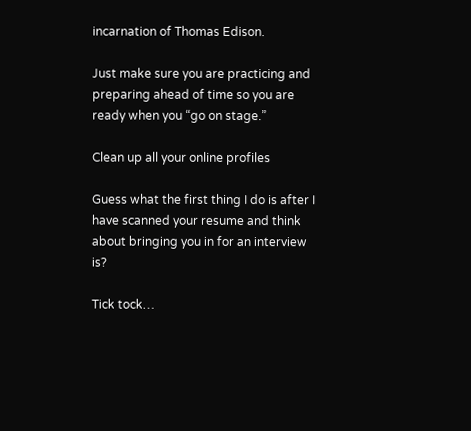incarnation of Thomas Edison.

Just make sure you are practicing and preparing ahead of time so you are ready when you “go on stage.”

Clean up all your online profiles

Guess what the first thing I do is after I have scanned your resume and think about bringing you in for an interview is?

Tick tock…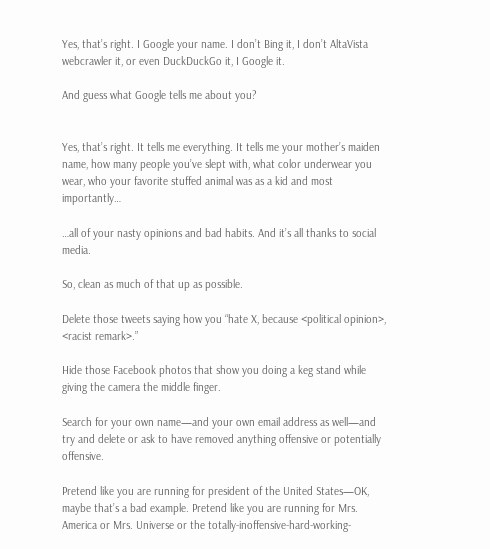Yes, that’s right. I Google your name. I don’t Bing it, I don’t AltaVista webcrawler it, or even DuckDuckGo it, I Google it.

And guess what Google tells me about you?


Yes, that’s right. It tells me everything. It tells me your mother’s maiden name, how many people you’ve slept with, what color underwear you wear, who your favorite stuffed animal was as a kid and most importantly…

…all of your nasty opinions and bad habits. And it’s all thanks to social media.

So, clean as much of that up as possible.

Delete those tweets saying how you “hate X, because <political opinion>, <racist remark>.”

Hide those Facebook photos that show you doing a keg stand while giving the camera the middle finger.

Search for your own name—and your own email address as well—and try and delete or ask to have removed anything offensive or potentially offensive.

Pretend like you are running for president of the United States—OK, maybe that’s a bad example. Pretend like you are running for Mrs. America or Mrs. Universe or the totally-inoffensive-hard-working-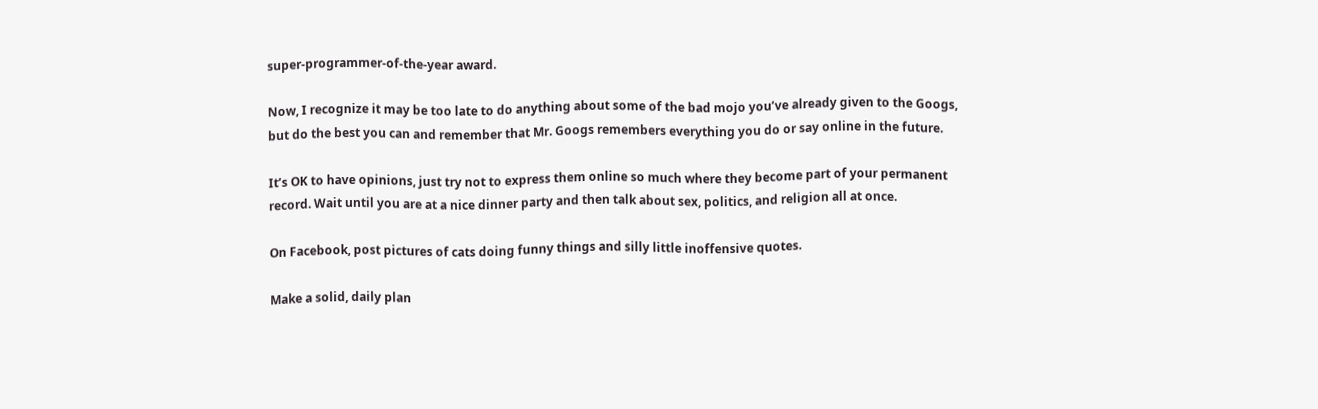super-programmer-of-the-year award.

Now, I recognize it may be too late to do anything about some of the bad mojo you’ve already given to the Googs, but do the best you can and remember that Mr. Googs remembers everything you do or say online in the future.

It’s OK to have opinions, just try not to express them online so much where they become part of your permanent record. Wait until you are at a nice dinner party and then talk about sex, politics, and religion all at once.

On Facebook, post pictures of cats doing funny things and silly little inoffensive quotes.

Make a solid, daily plan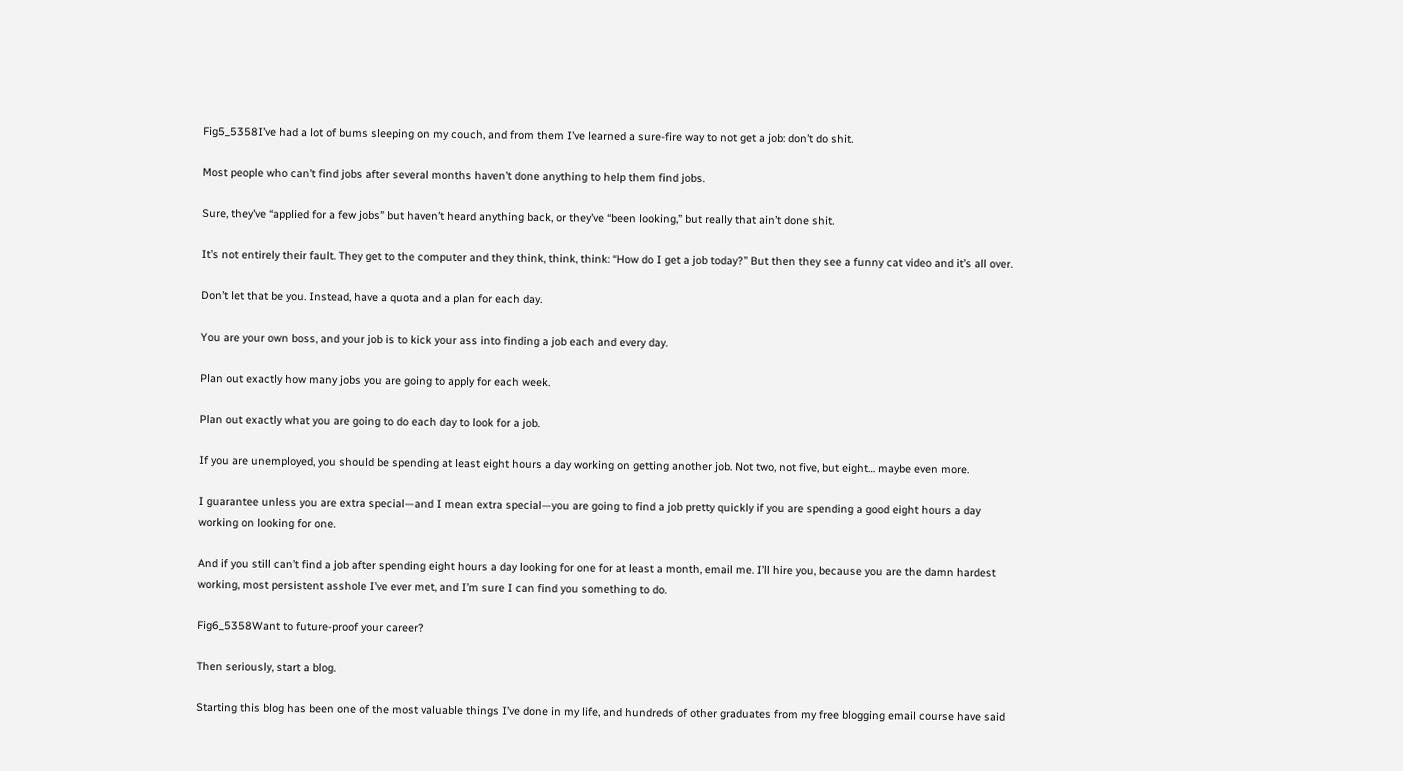Fig5_5358I’ve had a lot of bums sleeping on my couch, and from them I’ve learned a sure-fire way to not get a job: don’t do shit.

Most people who can’t find jobs after several months haven’t done anything to help them find jobs.

Sure, they’ve “applied for a few jobs” but haven’t heard anything back, or they’ve “been looking,” but really that ain’t done shit.

It’s not entirely their fault. They get to the computer and they think, think, think: “How do I get a job today?” But then they see a funny cat video and it’s all over.

Don’t let that be you. Instead, have a quota and a plan for each day.

You are your own boss, and your job is to kick your ass into finding a job each and every day.

Plan out exactly how many jobs you are going to apply for each week.

Plan out exactly what you are going to do each day to look for a job.

If you are unemployed, you should be spending at least eight hours a day working on getting another job. Not two, not five, but eight… maybe even more.

I guarantee unless you are extra special—and I mean extra special—you are going to find a job pretty quickly if you are spending a good eight hours a day working on looking for one.

And if you still can’t find a job after spending eight hours a day looking for one for at least a month, email me. I’ll hire you, because you are the damn hardest working, most persistent asshole I’ve ever met, and I’m sure I can find you something to do.

Fig6_5358Want to future-proof your career?

Then seriously, start a blog.

Starting this blog has been one of the most valuable things I’ve done in my life, and hundreds of other graduates from my free blogging email course have said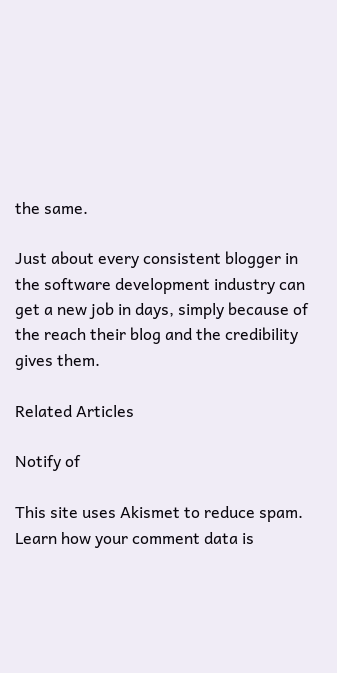the same.

Just about every consistent blogger in the software development industry can get a new job in days, simply because of the reach their blog and the credibility gives them.

Related Articles

Notify of

This site uses Akismet to reduce spam. Learn how your comment data is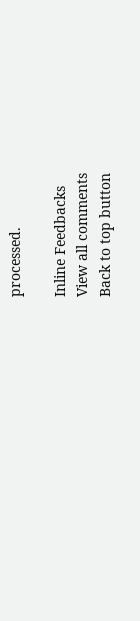processed.

Inline Feedbacks
View all comments
Back to top button